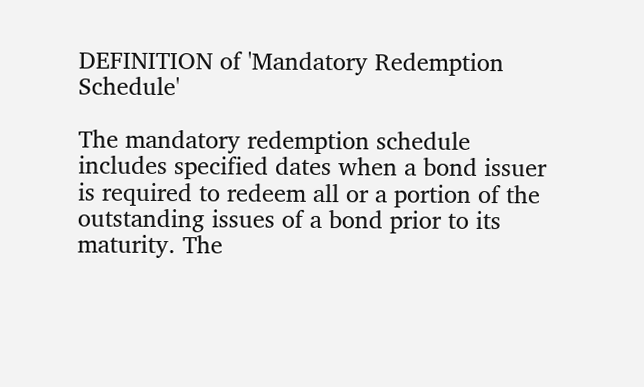DEFINITION of 'Mandatory Redemption Schedule'

The mandatory redemption schedule includes specified dates when a bond issuer is required to redeem all or a portion of the outstanding issues of a bond prior to its maturity. The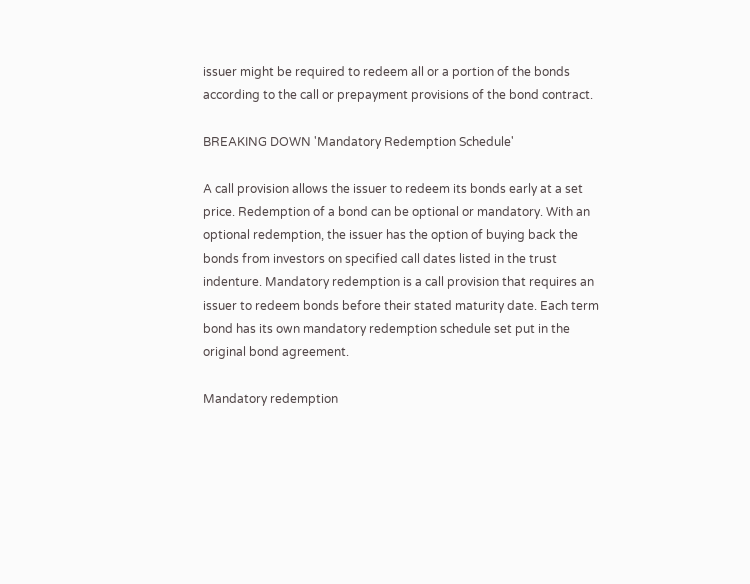issuer might be required to redeem all or a portion of the bonds according to the call or prepayment provisions of the bond contract.

BREAKING DOWN 'Mandatory Redemption Schedule'

A call provision allows the issuer to redeem its bonds early at a set price. Redemption of a bond can be optional or mandatory. With an optional redemption, the issuer has the option of buying back the bonds from investors on specified call dates listed in the trust indenture. Mandatory redemption is a call provision that requires an issuer to redeem bonds before their stated maturity date. Each term bond has its own mandatory redemption schedule set put in the original bond agreement.

Mandatory redemption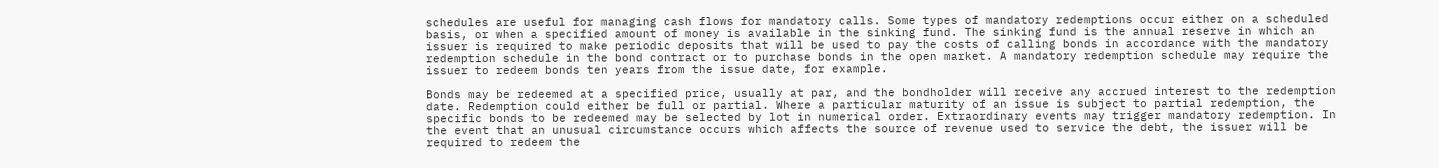schedules are useful for managing cash flows for mandatory calls. Some types of mandatory redemptions occur either on a scheduled basis, or when a specified amount of money is available in the sinking fund. The sinking fund is the annual reserve in which an issuer is required to make periodic deposits that will be used to pay the costs of calling bonds in accordance with the mandatory redemption schedule in the bond contract or to purchase bonds in the open market. A mandatory redemption schedule may require the issuer to redeem bonds ten years from the issue date, for example.

Bonds may be redeemed at a specified price, usually at par, and the bondholder will receive any accrued interest to the redemption date. Redemption could either be full or partial. Where a particular maturity of an issue is subject to partial redemption, the specific bonds to be redeemed may be selected by lot in numerical order. Extraordinary events may trigger mandatory redemption. In the event that an unusual circumstance occurs which affects the source of revenue used to service the debt, the issuer will be required to redeem the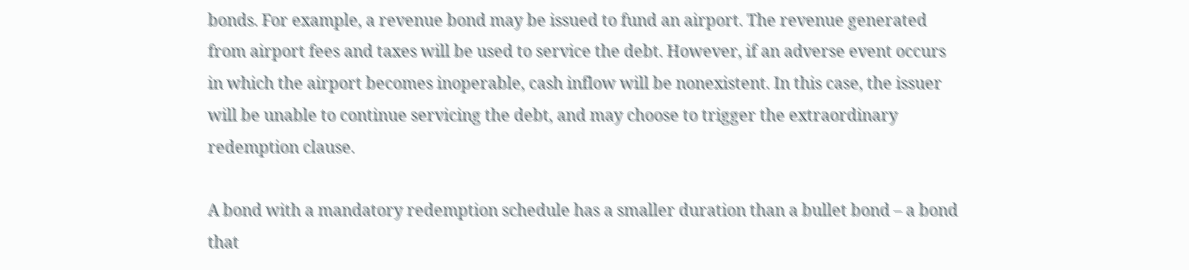bonds. For example, a revenue bond may be issued to fund an airport. The revenue generated from airport fees and taxes will be used to service the debt. However, if an adverse event occurs in which the airport becomes inoperable, cash inflow will be nonexistent. In this case, the issuer will be unable to continue servicing the debt, and may choose to trigger the extraordinary redemption clause.

A bond with a mandatory redemption schedule has a smaller duration than a bullet bond – a bond that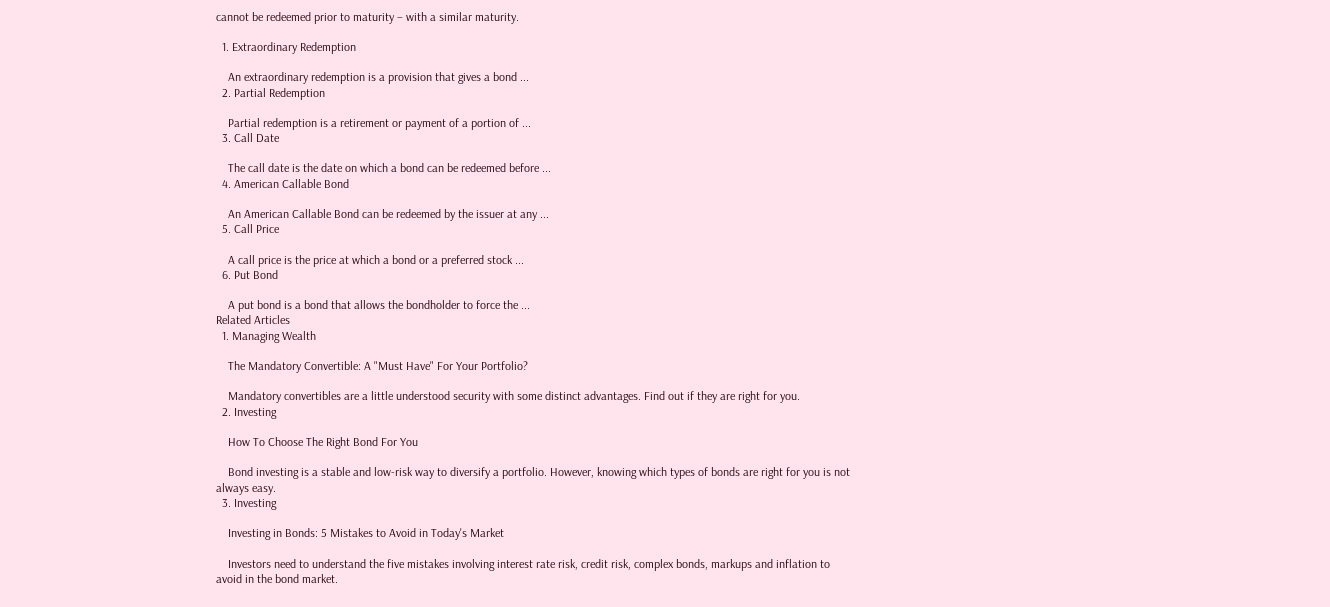cannot be redeemed prior to maturity – with a similar maturity.

  1. Extraordinary Redemption

    An extraordinary redemption is a provision that gives a bond ...
  2. Partial Redemption

    Partial redemption is a retirement or payment of a portion of ...
  3. Call Date

    The call date is the date on which a bond can be redeemed before ...
  4. American Callable Bond

    An American Callable Bond can be redeemed by the issuer at any ...
  5. Call Price

    A call price is the price at which a bond or a preferred stock ...
  6. Put Bond

    A put bond is a bond that allows the bondholder to force the ...
Related Articles
  1. Managing Wealth

    The Mandatory Convertible: A "Must Have" For Your Portfolio?

    Mandatory convertibles are a little understood security with some distinct advantages. Find out if they are right for you.
  2. Investing

    How To Choose The Right Bond For You

    Bond investing is a stable and low-risk way to diversify a portfolio. However, knowing which types of bonds are right for you is not always easy.
  3. Investing

    Investing in Bonds: 5 Mistakes to Avoid in Today's Market

    Investors need to understand the five mistakes involving interest rate risk, credit risk, complex bonds, markups and inflation to avoid in the bond market.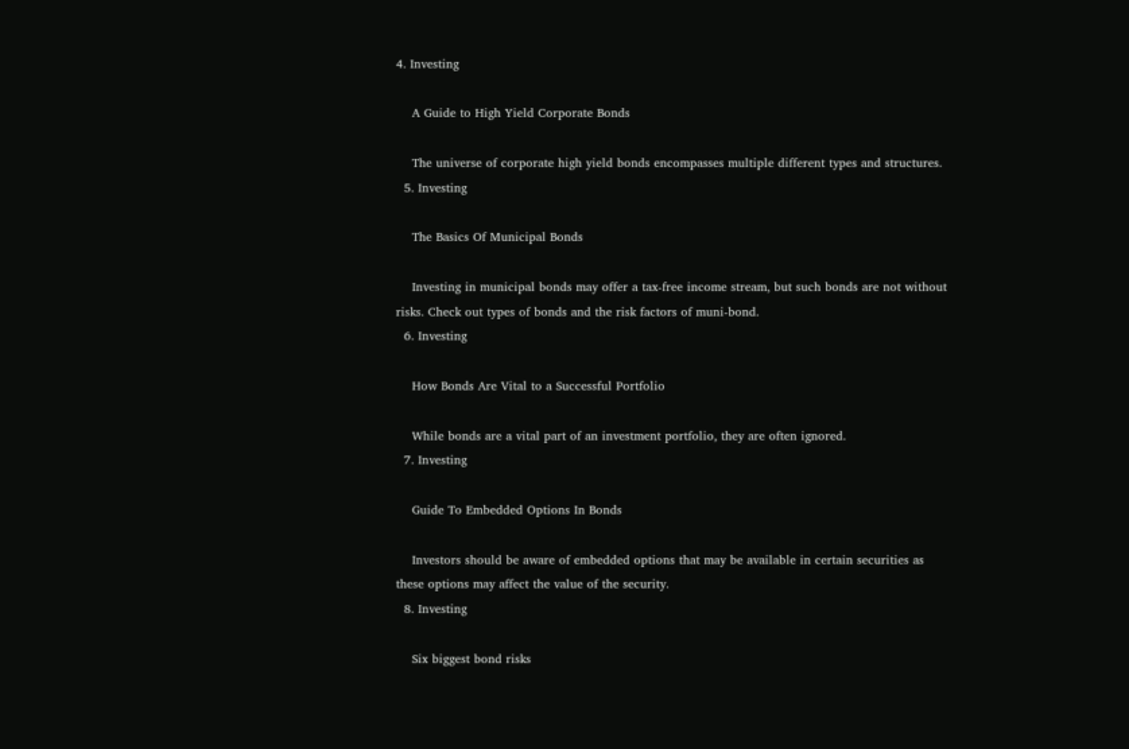4. Investing

    A Guide to High Yield Corporate Bonds

    The universe of corporate high yield bonds encompasses multiple different types and structures.
  5. Investing

    The Basics Of Municipal Bonds

    Investing in municipal bonds may offer a tax-free income stream, but such bonds are not without risks. Check out types of bonds and the risk factors of muni-bond.
  6. Investing

    How Bonds Are Vital to a Successful Portfolio

    While bonds are a vital part of an investment portfolio, they are often ignored.
  7. Investing

    Guide To Embedded Options In Bonds

    Investors should be aware of embedded options that may be available in certain securities as these options may affect the value of the security.
  8. Investing

    Six biggest bond risks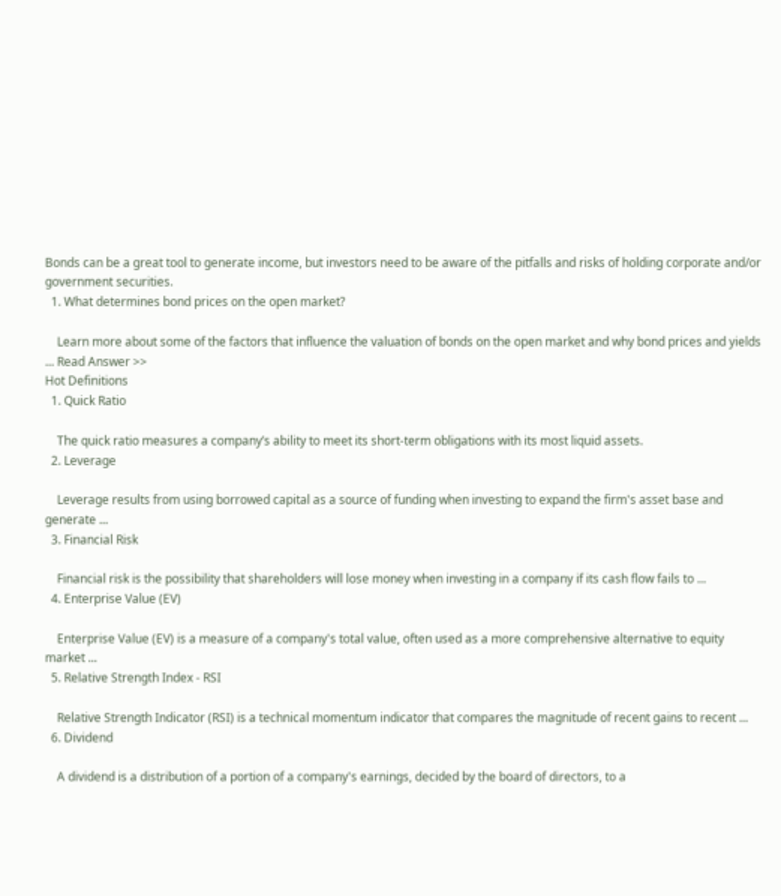Bonds can be a great tool to generate income, but investors need to be aware of the pitfalls and risks of holding corporate and/or government securities.
  1. What determines bond prices on the open market?

    Learn more about some of the factors that influence the valuation of bonds on the open market and why bond prices and yields ... Read Answer >>
Hot Definitions
  1. Quick Ratio

    The quick ratio measures a company’s ability to meet its short-term obligations with its most liquid assets.
  2. Leverage

    Leverage results from using borrowed capital as a source of funding when investing to expand the firm's asset base and generate ...
  3. Financial Risk

    Financial risk is the possibility that shareholders will lose money when investing in a company if its cash flow fails to ...
  4. Enterprise Value (EV)

    Enterprise Value (EV) is a measure of a company's total value, often used as a more comprehensive alternative to equity market ...
  5. Relative Strength Index - RSI

    Relative Strength Indicator (RSI) is a technical momentum indicator that compares the magnitude of recent gains to recent ...
  6. Dividend

    A dividend is a distribution of a portion of a company's earnings, decided by the board of directors, to a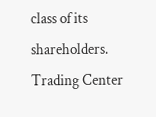class of its shareholders.
Trading Center